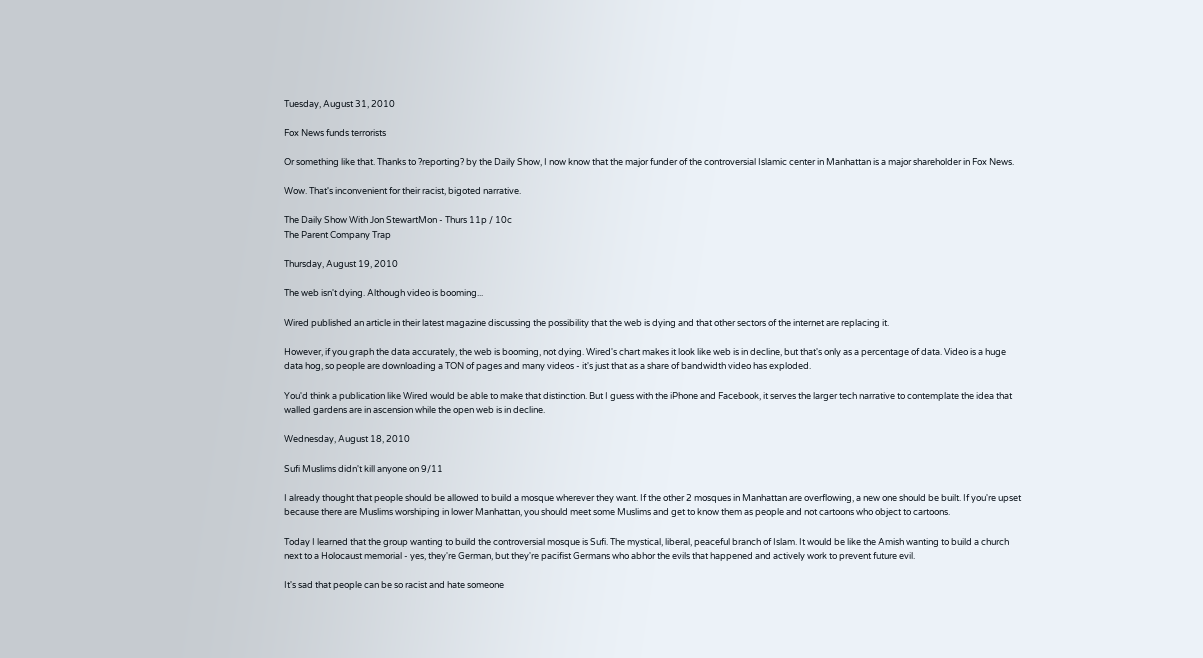Tuesday, August 31, 2010

Fox News funds terrorists

Or something like that. Thanks to ?reporting? by the Daily Show, I now know that the major funder of the controversial Islamic center in Manhattan is a major shareholder in Fox News.

Wow. That's inconvenient for their racist, bigoted narrative.

The Daily Show With Jon StewartMon - Thurs 11p / 10c
The Parent Company Trap

Thursday, August 19, 2010

The web isn't dying. Although video is booming...

Wired published an article in their latest magazine discussing the possibility that the web is dying and that other sectors of the internet are replacing it.

However, if you graph the data accurately, the web is booming, not dying. Wired's chart makes it look like web is in decline, but that's only as a percentage of data. Video is a huge data hog, so people are downloading a TON of pages and many videos - it's just that as a share of bandwidth video has exploded.

You'd think a publication like Wired would be able to make that distinction. But I guess with the iPhone and Facebook, it serves the larger tech narrative to contemplate the idea that walled gardens are in ascension while the open web is in decline.

Wednesday, August 18, 2010

Sufi Muslims didn't kill anyone on 9/11

I already thought that people should be allowed to build a mosque wherever they want. If the other 2 mosques in Manhattan are overflowing, a new one should be built. If you're upset because there are Muslims worshiping in lower Manhattan, you should meet some Muslims and get to know them as people and not cartoons who object to cartoons.

Today I learned that the group wanting to build the controversial mosque is Sufi. The mystical, liberal, peaceful branch of Islam. It would be like the Amish wanting to build a church next to a Holocaust memorial - yes, they're German, but they're pacifist Germans who abhor the evils that happened and actively work to prevent future evil.

It's sad that people can be so racist and hate someone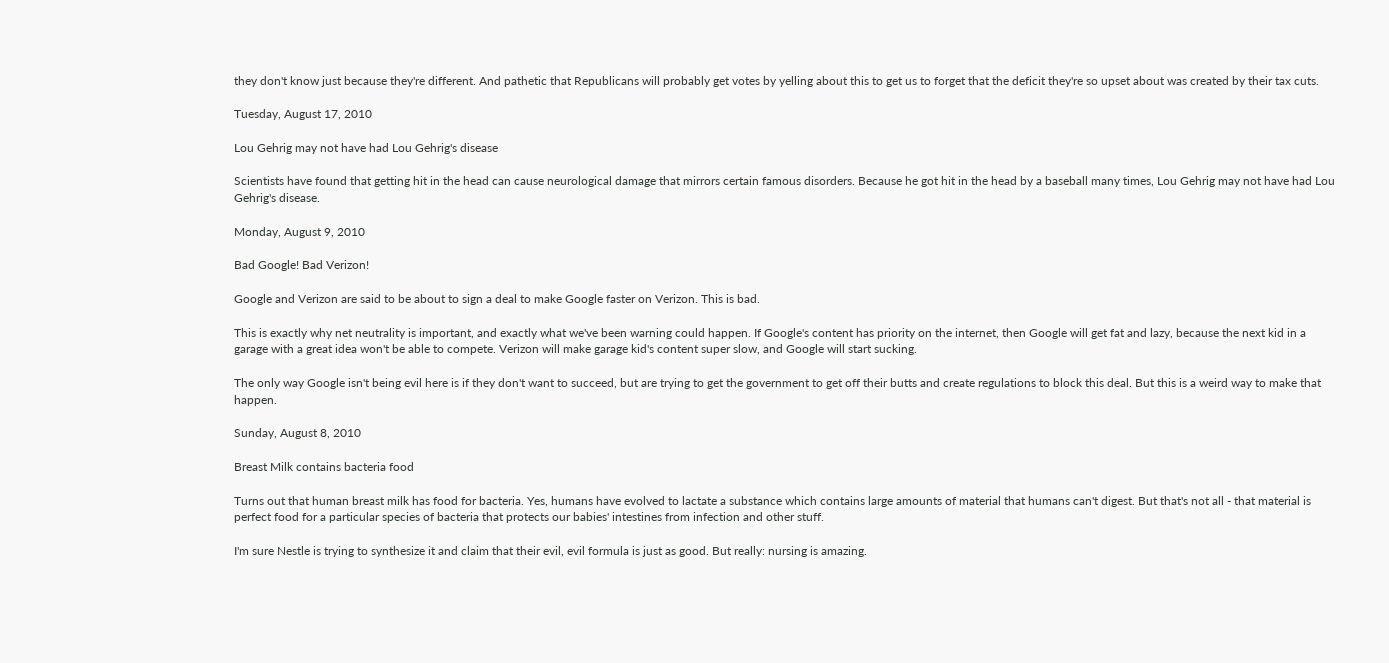they don't know just because they're different. And pathetic that Republicans will probably get votes by yelling about this to get us to forget that the deficit they're so upset about was created by their tax cuts.

Tuesday, August 17, 2010

Lou Gehrig may not have had Lou Gehrig's disease

Scientists have found that getting hit in the head can cause neurological damage that mirrors certain famous disorders. Because he got hit in the head by a baseball many times, Lou Gehrig may not have had Lou Gehrig's disease.

Monday, August 9, 2010

Bad Google! Bad Verizon!

Google and Verizon are said to be about to sign a deal to make Google faster on Verizon. This is bad.

This is exactly why net neutrality is important, and exactly what we've been warning could happen. If Google's content has priority on the internet, then Google will get fat and lazy, because the next kid in a garage with a great idea won't be able to compete. Verizon will make garage kid's content super slow, and Google will start sucking.

The only way Google isn't being evil here is if they don't want to succeed, but are trying to get the government to get off their butts and create regulations to block this deal. But this is a weird way to make that happen.

Sunday, August 8, 2010

Breast Milk contains bacteria food

Turns out that human breast milk has food for bacteria. Yes, humans have evolved to lactate a substance which contains large amounts of material that humans can't digest. But that's not all - that material is perfect food for a particular species of bacteria that protects our babies' intestines from infection and other stuff.

I'm sure Nestle is trying to synthesize it and claim that their evil, evil formula is just as good. But really: nursing is amazing.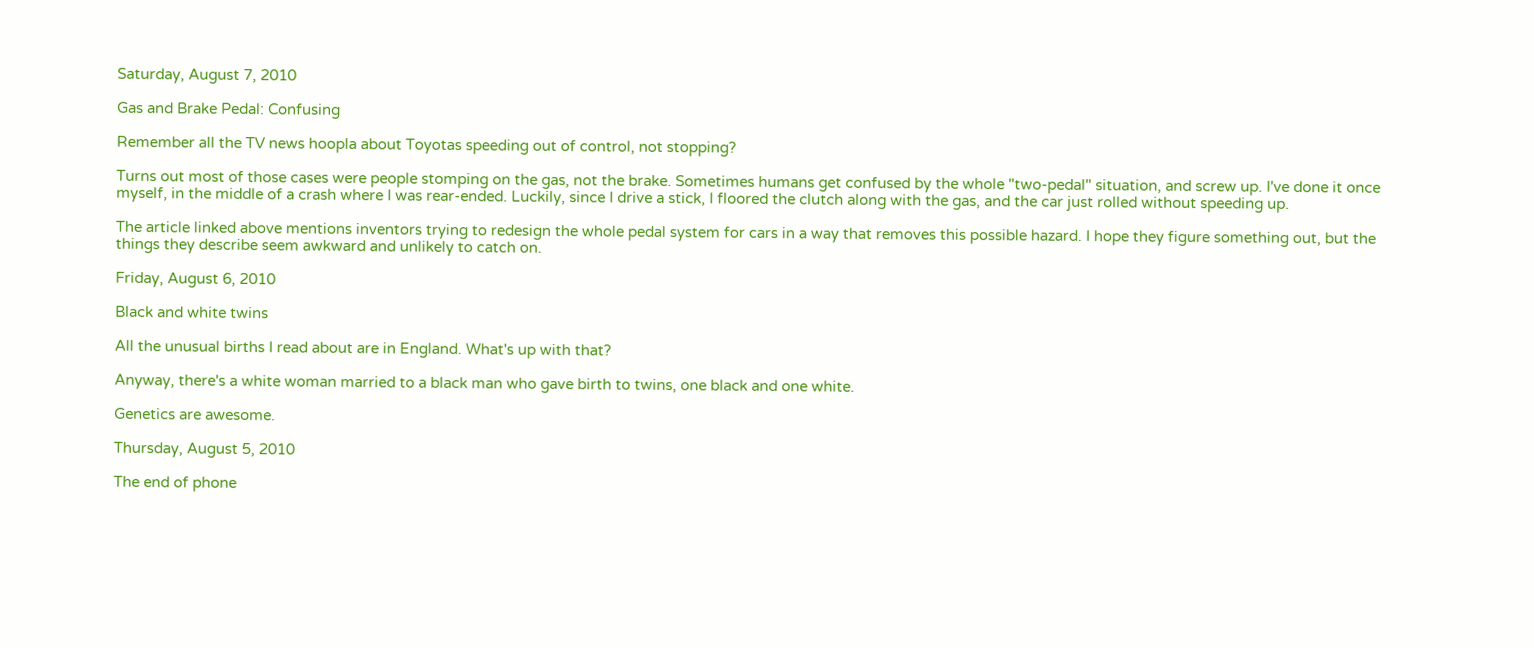Saturday, August 7, 2010

Gas and Brake Pedal: Confusing

Remember all the TV news hoopla about Toyotas speeding out of control, not stopping?

Turns out most of those cases were people stomping on the gas, not the brake. Sometimes humans get confused by the whole "two-pedal" situation, and screw up. I've done it once myself, in the middle of a crash where I was rear-ended. Luckily, since I drive a stick, I floored the clutch along with the gas, and the car just rolled without speeding up.

The article linked above mentions inventors trying to redesign the whole pedal system for cars in a way that removes this possible hazard. I hope they figure something out, but the things they describe seem awkward and unlikely to catch on.

Friday, August 6, 2010

Black and white twins

All the unusual births I read about are in England. What's up with that?

Anyway, there's a white woman married to a black man who gave birth to twins, one black and one white.

Genetics are awesome.

Thursday, August 5, 2010

The end of phone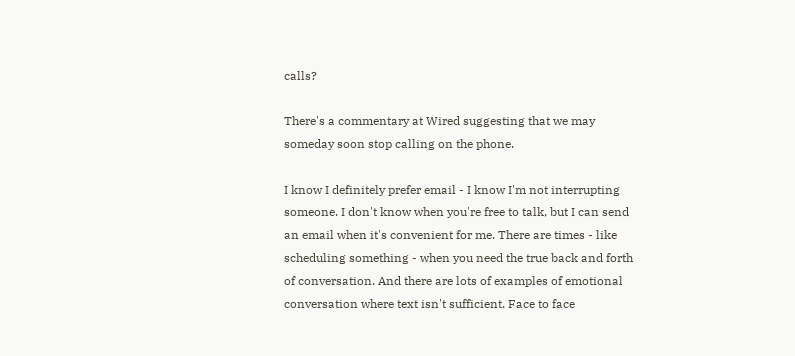calls?

There's a commentary at Wired suggesting that we may someday soon stop calling on the phone.

I know I definitely prefer email - I know I'm not interrupting someone. I don't know when you're free to talk, but I can send an email when it's convenient for me. There are times - like scheduling something - when you need the true back and forth of conversation. And there are lots of examples of emotional conversation where text isn't sufficient. Face to face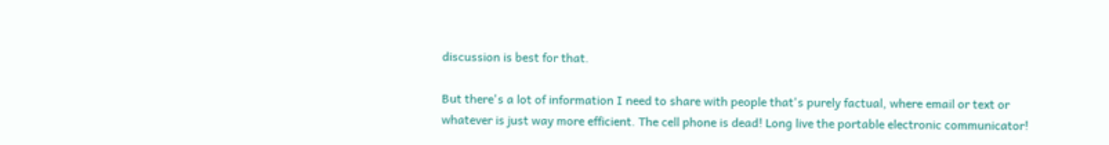discussion is best for that.

But there's a lot of information I need to share with people that's purely factual, where email or text or whatever is just way more efficient. The cell phone is dead! Long live the portable electronic communicator!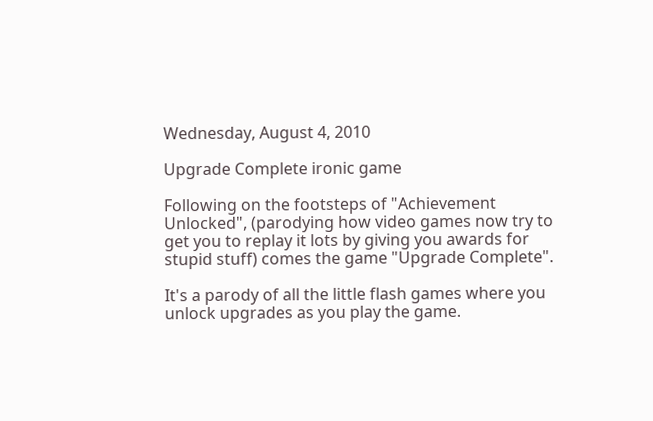Wednesday, August 4, 2010

Upgrade Complete ironic game

Following on the footsteps of "Achievement Unlocked", (parodying how video games now try to get you to replay it lots by giving you awards for stupid stuff) comes the game "Upgrade Complete".

It's a parody of all the little flash games where you unlock upgrades as you play the game.